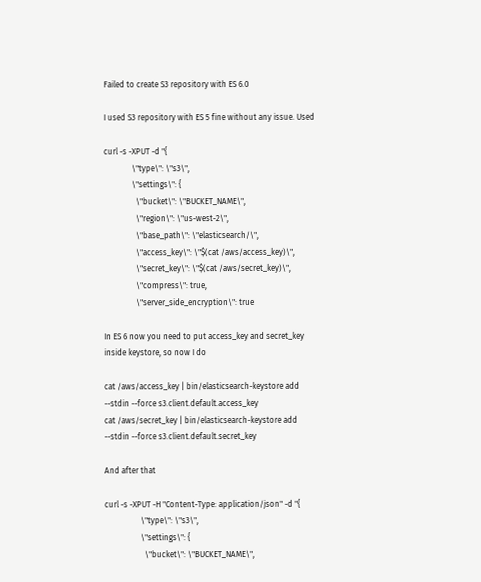Failed to create S3 repository with ES 6.0

I used S3 repository with ES 5 fine without any issue. Used

curl -s -XPUT -d "{
              \"type\": \"s3\",
              \"settings\": {
                \"bucket\": \"BUCKET_NAME\",
                \"region\": \"us-west-2\",
                \"base_path\": \"elasticsearch/\",
                \"access_key\": \"$(cat /aws/access_key)\",
                \"secret_key\": \"$(cat /aws/secret_key)\",
                \"compress\": true,
                \"server_side_encryption\": true

In ES 6 now you need to put access_key and secret_key inside keystore, so now I do

cat /aws/access_key | bin/elasticsearch-keystore add --stdin --force s3.client.default.access_key
cat /aws/secret_key | bin/elasticsearch-keystore add --stdin --force s3.client.default.secret_key

And after that

curl -s -XPUT -H "Content-Type: application/json" -d "{
                  \"type\": \"s3\",
                  \"settings\": {
                    \"bucket\": \"BUCKET_NAME\",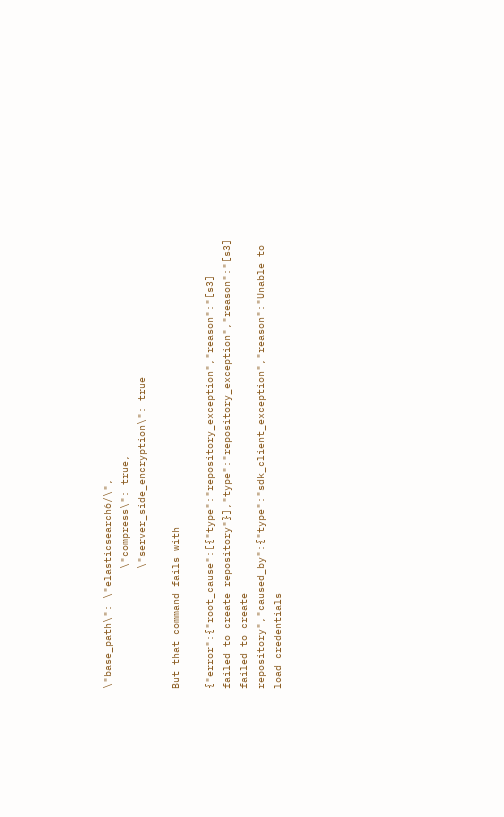\"base_path\": \"elasticsearch6/\",
                    \"compress\": true,
                    \"server_side_encryption\": true

But that command fails with

{"error":{"root_cause":[{"type":"repository_exception","reason":"[s3] failed to create repository"}],"type":"repository_exception","reason":"[s3] failed to create repository","caused_by":{"type":"sdk_client_exception","reason":"Unable to load credentials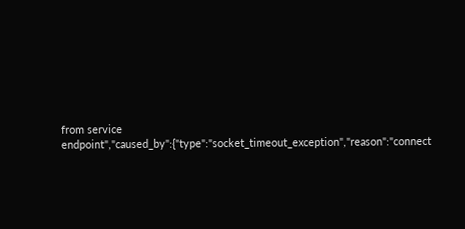from service endpoint","caused_by":{"type":"socket_timeout_exception","reason":"connect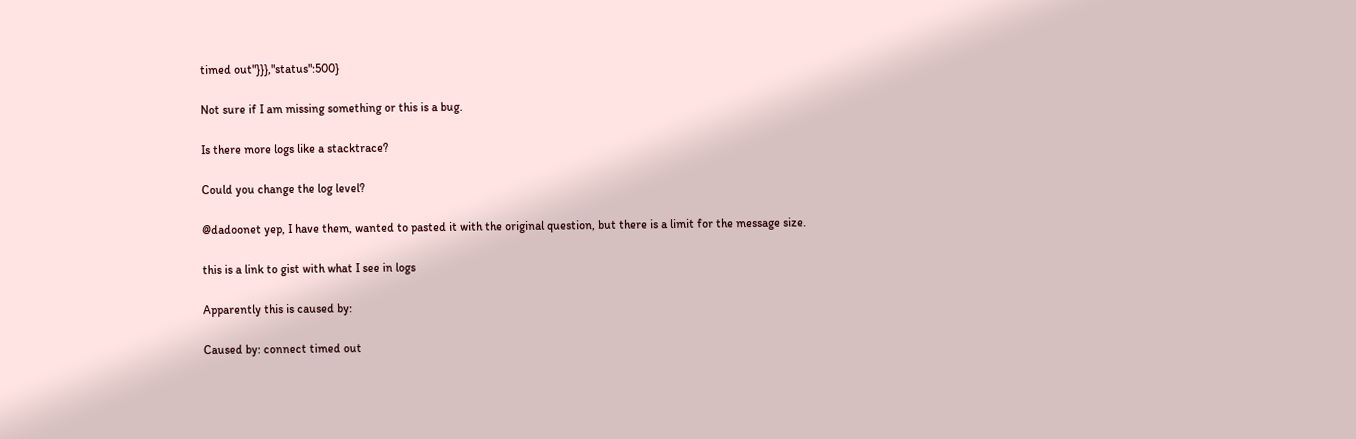timed out"}}},"status":500}

Not sure if I am missing something or this is a bug.

Is there more logs like a stacktrace?

Could you change the log level?

@dadoonet yep, I have them, wanted to pasted it with the original question, but there is a limit for the message size.

this is a link to gist with what I see in logs

Apparently this is caused by:

Caused by: connect timed out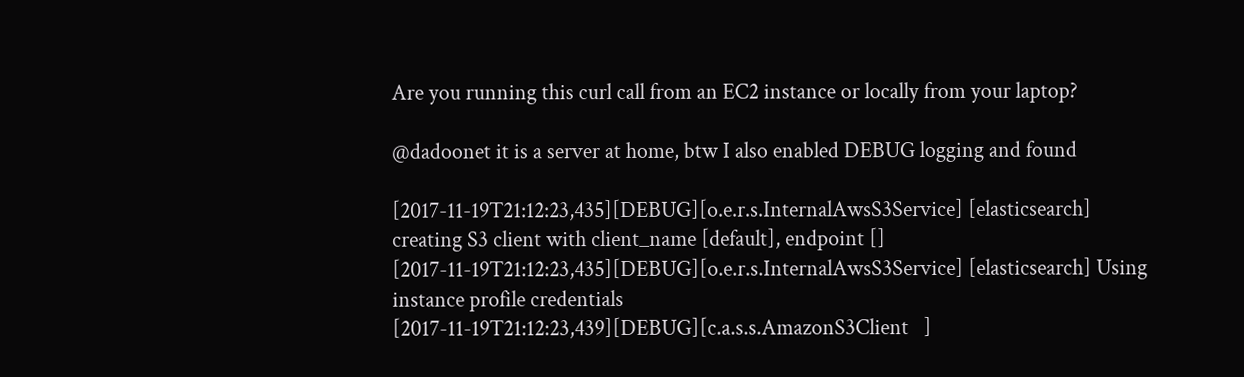Are you running this curl call from an EC2 instance or locally from your laptop?

@dadoonet it is a server at home, btw I also enabled DEBUG logging and found

[2017-11-19T21:12:23,435][DEBUG][o.e.r.s.InternalAwsS3Service] [elasticsearch] creating S3 client with client_name [default], endpoint []
[2017-11-19T21:12:23,435][DEBUG][o.e.r.s.InternalAwsS3Service] [elasticsearch] Using instance profile credentials
[2017-11-19T21:12:23,439][DEBUG][c.a.s.s.AmazonS3Client   ]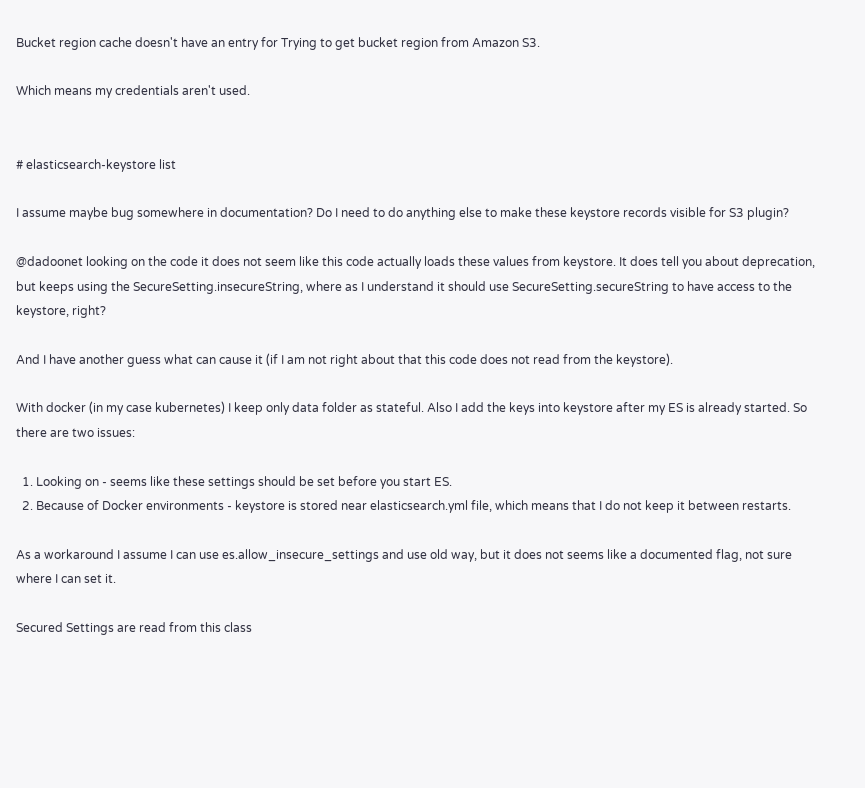Bucket region cache doesn't have an entry for Trying to get bucket region from Amazon S3.

Which means my credentials aren't used.


# elasticsearch-keystore list

I assume maybe bug somewhere in documentation? Do I need to do anything else to make these keystore records visible for S3 plugin?

@dadoonet looking on the code it does not seem like this code actually loads these values from keystore. It does tell you about deprecation, but keeps using the SecureSetting.insecureString, where as I understand it should use SecureSetting.secureString to have access to the keystore, right?

And I have another guess what can cause it (if I am not right about that this code does not read from the keystore).

With docker (in my case kubernetes) I keep only data folder as stateful. Also I add the keys into keystore after my ES is already started. So there are two issues:

  1. Looking on - seems like these settings should be set before you start ES.
  2. Because of Docker environments - keystore is stored near elasticsearch.yml file, which means that I do not keep it between restarts.

As a workaround I assume I can use es.allow_insecure_settings and use old way, but it does not seems like a documented flag, not sure where I can set it.

Secured Settings are read from this class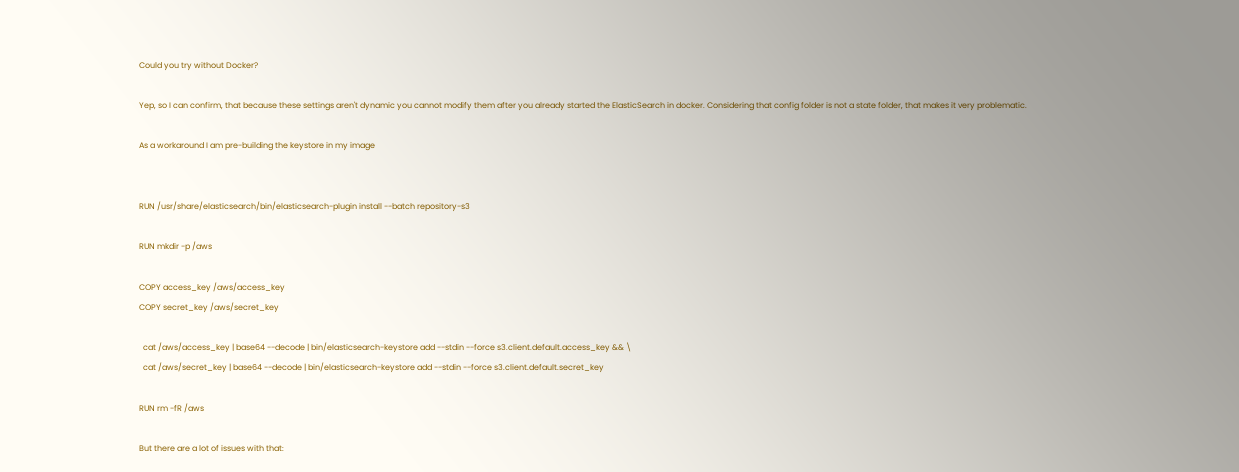Could you try without Docker?

Yep, so I can confirm, that because these settings aren't dynamic you cannot modify them after you already started the ElasticSearch in docker. Considering that config folder is not a state folder, that makes it very problematic.

As a workaround I am pre-building the keystore in my image


RUN /usr/share/elasticsearch/bin/elasticsearch-plugin install --batch repository-s3

RUN mkdir -p /aws

COPY access_key /aws/access_key
COPY secret_key /aws/secret_key

  cat /aws/access_key | base64 --decode | bin/elasticsearch-keystore add --stdin --force s3.client.default.access_key && \
  cat /aws/secret_key | base64 --decode | bin/elasticsearch-keystore add --stdin --force s3.client.default.secret_key

RUN rm -fR /aws

But there are a lot of issues with that: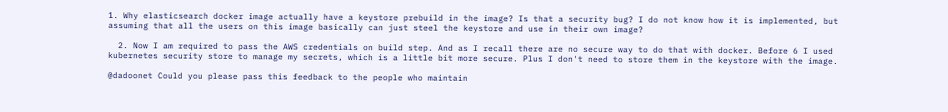1. Why elasticsearch docker image actually have a keystore prebuild in the image? Is that a security bug? I do not know how it is implemented, but assuming that all the users on this image basically can just steel the keystore and use in their own image?

  2. Now I am required to pass the AWS credentials on build step. And as I recall there are no secure way to do that with docker. Before 6 I used kubernetes security store to manage my secrets, which is a little bit more secure. Plus I don't need to store them in the keystore with the image.

@dadoonet Could you please pass this feedback to the people who maintain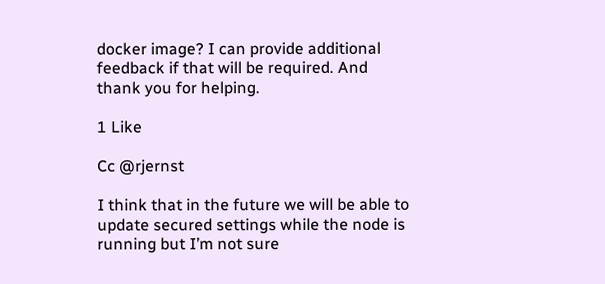docker image? I can provide additional feedback if that will be required. And thank you for helping.

1 Like

Cc @rjernst

I think that in the future we will be able to update secured settings while the node is running but I’m not sure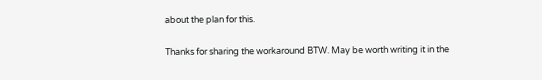about the plan for this.

Thanks for sharing the workaround BTW. May be worth writing it in the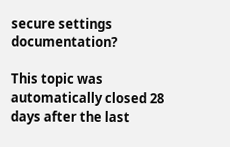secure settings documentation?

This topic was automatically closed 28 days after the last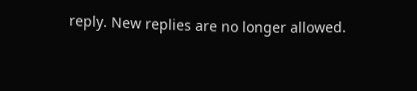reply. New replies are no longer allowed.